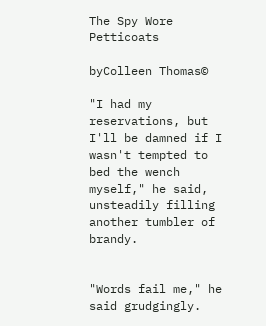The Spy Wore Petticoats

byColleen Thomas©

"I had my reservations, but I'll be damned if I wasn't tempted to bed the wench myself," he said, unsteadily filling another tumbler of brandy.


"Words fail me," he said grudgingly.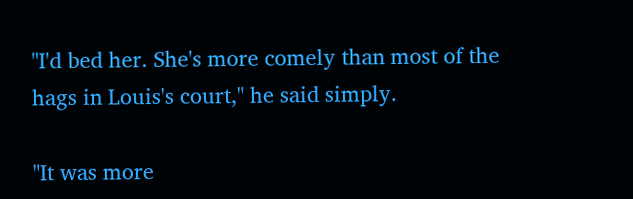"I'd bed her. She's more comely than most of the hags in Louis's court," he said simply.

"It was more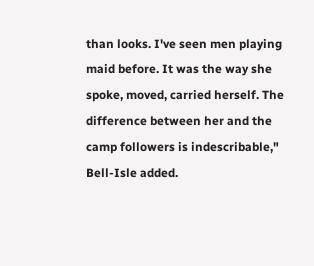than looks. I've seen men playing maid before. It was the way she spoke, moved, carried herself. The difference between her and the camp followers is indescribable," Bell-Isle added.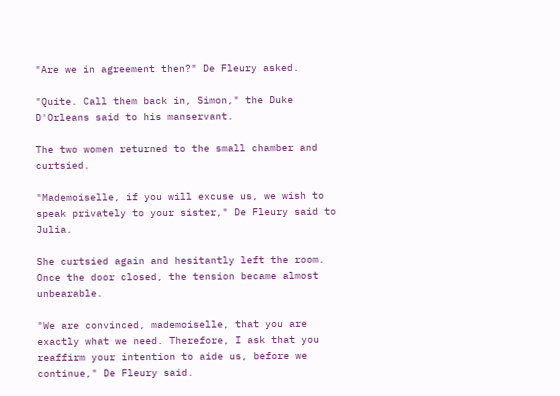"Are we in agreement then?" De Fleury asked.

"Quite. Call them back in, Simon," the Duke D'Orleans said to his manservant.

The two women returned to the small chamber and curtsied.

"Mademoiselle, if you will excuse us, we wish to speak privately to your sister," De Fleury said to Julia.

She curtsied again and hesitantly left the room. Once the door closed, the tension became almost unbearable.

"We are convinced, mademoiselle, that you are exactly what we need. Therefore, I ask that you reaffirm your intention to aide us, before we continue," De Fleury said.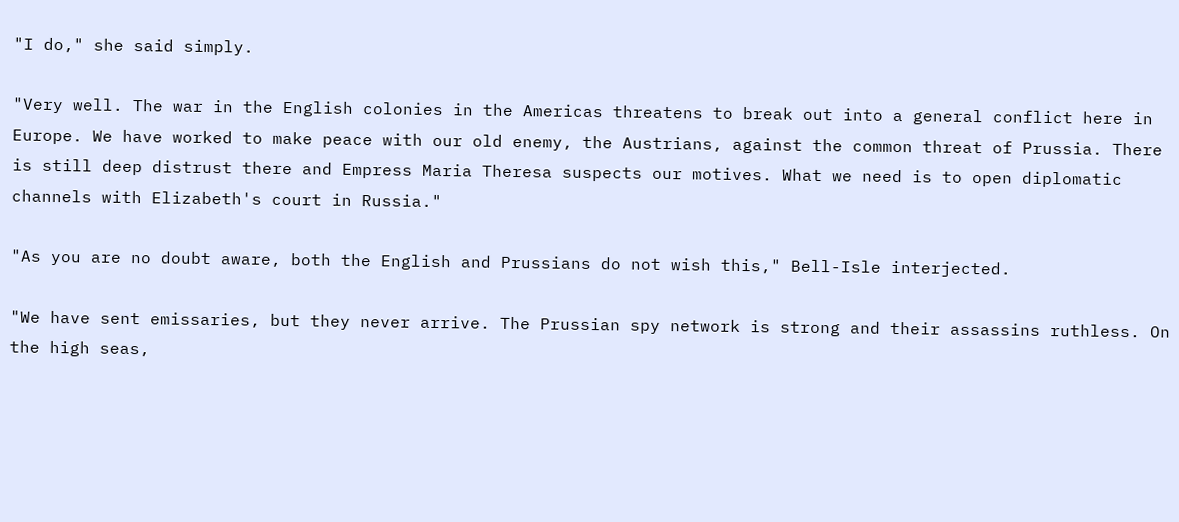"I do," she said simply.

"Very well. The war in the English colonies in the Americas threatens to break out into a general conflict here in Europe. We have worked to make peace with our old enemy, the Austrians, against the common threat of Prussia. There is still deep distrust there and Empress Maria Theresa suspects our motives. What we need is to open diplomatic channels with Elizabeth's court in Russia."

"As you are no doubt aware, both the English and Prussians do not wish this," Bell-Isle interjected.

"We have sent emissaries, but they never arrive. The Prussian spy network is strong and their assassins ruthless. On the high seas,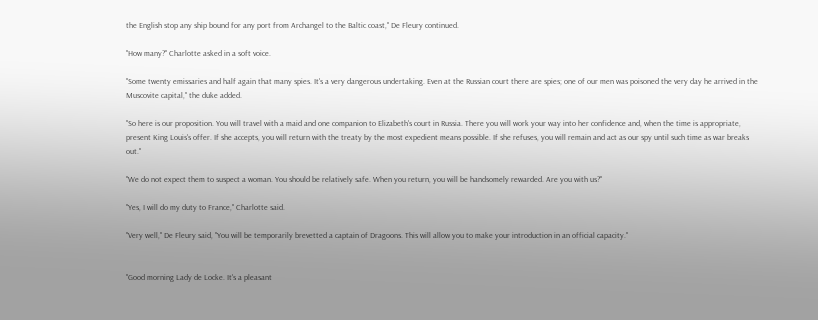the English stop any ship bound for any port from Archangel to the Baltic coast," De Fleury continued.

"How many?" Charlotte asked in a soft voice.

"Some twenty emissaries and half again that many spies. It's a very dangerous undertaking. Even at the Russian court there are spies; one of our men was poisoned the very day he arrived in the Muscovite capital," the duke added.

"So here is our proposition. You will travel with a maid and one companion to Elizabeth's court in Russia. There you will work your way into her confidence and, when the time is appropriate, present King Louis's offer. If she accepts, you will return with the treaty by the most expedient means possible. If she refuses, you will remain and act as our spy until such time as war breaks out."

"We do not expect them to suspect a woman. You should be relatively safe. When you return, you will be handsomely rewarded. Are you with us?"

"Yes, I will do my duty to France," Charlotte said.

"Very well," De Fleury said, "You will be temporarily brevetted a captain of Dragoons. This will allow you to make your introduction in an official capacity."


"Good morning Lady de Locke. It's a pleasant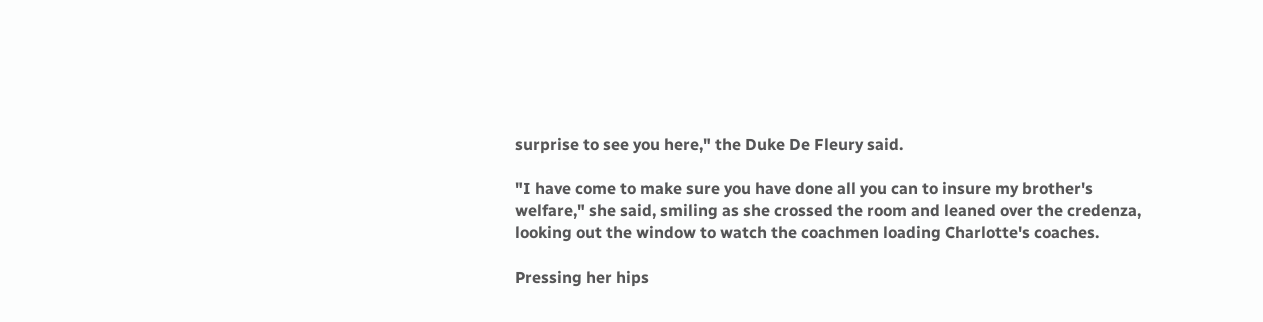surprise to see you here," the Duke De Fleury said.

"I have come to make sure you have done all you can to insure my brother's welfare," she said, smiling as she crossed the room and leaned over the credenza, looking out the window to watch the coachmen loading Charlotte's coaches.

Pressing her hips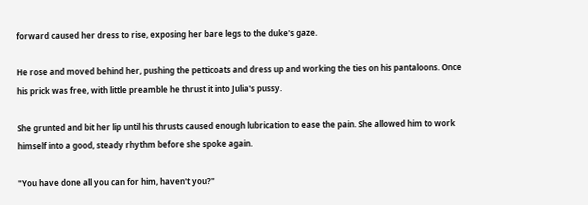forward caused her dress to rise, exposing her bare legs to the duke's gaze.

He rose and moved behind her, pushing the petticoats and dress up and working the ties on his pantaloons. Once his prick was free, with little preamble he thrust it into Julia's pussy.

She grunted and bit her lip until his thrusts caused enough lubrication to ease the pain. She allowed him to work himself into a good, steady rhythm before she spoke again.

"You have done all you can for him, haven't you?"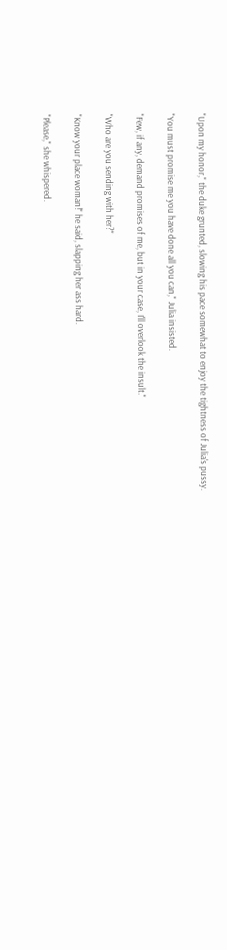"Upon my honor," the duke grunted, slowing his pace somewhat to enjoy the tightness of Julia's pussy.

"You must promise me you have done all you can," Julia insisted.

"Few, if any, demand promises of me, but in your case, I'll overlook the insult."

"Who are you sending with her?"

"Know your place woman!" he said, slapping her ass hard.

"Please," she whispered.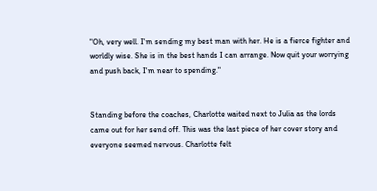"Oh, very well. I'm sending my best man with her. He is a fierce fighter and worldly wise. She is in the best hands I can arrange. Now quit your worrying and push back, I'm near to spending."


Standing before the coaches, Charlotte waited next to Julia as the lords came out for her send off. This was the last piece of her cover story and everyone seemed nervous. Charlotte felt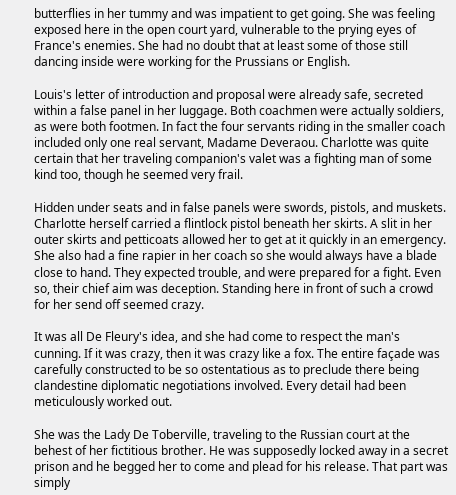butterflies in her tummy and was impatient to get going. She was feeling exposed here in the open court yard, vulnerable to the prying eyes of France's enemies. She had no doubt that at least some of those still dancing inside were working for the Prussians or English.

Louis's letter of introduction and proposal were already safe, secreted within a false panel in her luggage. Both coachmen were actually soldiers, as were both footmen. In fact the four servants riding in the smaller coach included only one real servant, Madame Deveraou. Charlotte was quite certain that her traveling companion's valet was a fighting man of some kind too, though he seemed very frail.

Hidden under seats and in false panels were swords, pistols, and muskets. Charlotte herself carried a flintlock pistol beneath her skirts. A slit in her outer skirts and petticoats allowed her to get at it quickly in an emergency. She also had a fine rapier in her coach so she would always have a blade close to hand. They expected trouble, and were prepared for a fight. Even so, their chief aim was deception. Standing here in front of such a crowd for her send off seemed crazy.

It was all De Fleury's idea, and she had come to respect the man's cunning. If it was crazy, then it was crazy like a fox. The entire façade was carefully constructed to be so ostentatious as to preclude there being clandestine diplomatic negotiations involved. Every detail had been meticulously worked out.

She was the Lady De Toberville, traveling to the Russian court at the behest of her fictitious brother. He was supposedly locked away in a secret prison and he begged her to come and plead for his release. That part was simply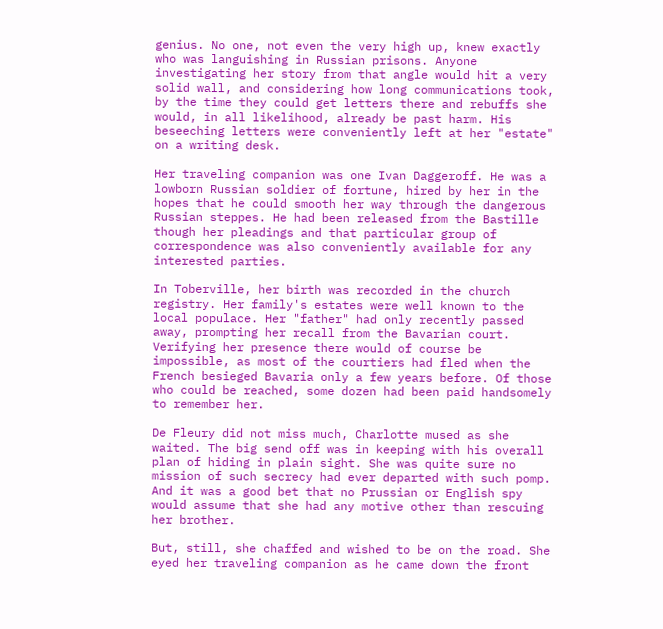genius. No one, not even the very high up, knew exactly who was languishing in Russian prisons. Anyone investigating her story from that angle would hit a very solid wall, and considering how long communications took, by the time they could get letters there and rebuffs she would, in all likelihood, already be past harm. His beseeching letters were conveniently left at her "estate" on a writing desk.

Her traveling companion was one Ivan Daggeroff. He was a lowborn Russian soldier of fortune, hired by her in the hopes that he could smooth her way through the dangerous Russian steppes. He had been released from the Bastille though her pleadings and that particular group of correspondence was also conveniently available for any interested parties.

In Toberville, her birth was recorded in the church registry. Her family's estates were well known to the local populace. Her "father" had only recently passed away, prompting her recall from the Bavarian court. Verifying her presence there would of course be impossible, as most of the courtiers had fled when the French besieged Bavaria only a few years before. Of those who could be reached, some dozen had been paid handsomely to remember her.

De Fleury did not miss much, Charlotte mused as she waited. The big send off was in keeping with his overall plan of hiding in plain sight. She was quite sure no mission of such secrecy had ever departed with such pomp. And it was a good bet that no Prussian or English spy would assume that she had any motive other than rescuing her brother.

But, still, she chaffed and wished to be on the road. She eyed her traveling companion as he came down the front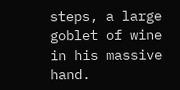steps, a large goblet of wine in his massive hand.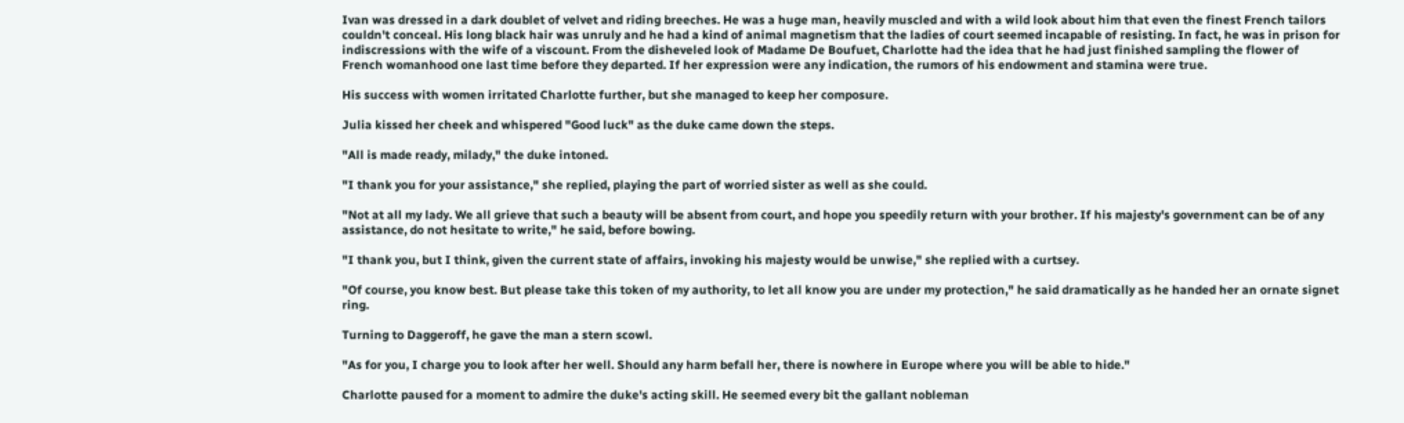Ivan was dressed in a dark doublet of velvet and riding breeches. He was a huge man, heavily muscled and with a wild look about him that even the finest French tailors couldn't conceal. His long black hair was unruly and he had a kind of animal magnetism that the ladies of court seemed incapable of resisting. In fact, he was in prison for indiscressions with the wife of a viscount. From the disheveled look of Madame De Boufuet, Charlotte had the idea that he had just finished sampling the flower of French womanhood one last time before they departed. If her expression were any indication, the rumors of his endowment and stamina were true.

His success with women irritated Charlotte further, but she managed to keep her composure.

Julia kissed her cheek and whispered "Good luck" as the duke came down the steps.

"All is made ready, milady," the duke intoned.

"I thank you for your assistance," she replied, playing the part of worried sister as well as she could.

"Not at all my lady. We all grieve that such a beauty will be absent from court, and hope you speedily return with your brother. If his majesty's government can be of any assistance, do not hesitate to write," he said, before bowing.

"I thank you, but I think, given the current state of affairs, invoking his majesty would be unwise," she replied with a curtsey.

"Of course, you know best. But please take this token of my authority, to let all know you are under my protection," he said dramatically as he handed her an ornate signet ring.

Turning to Daggeroff, he gave the man a stern scowl.

"As for you, I charge you to look after her well. Should any harm befall her, there is nowhere in Europe where you will be able to hide."

Charlotte paused for a moment to admire the duke's acting skill. He seemed every bit the gallant nobleman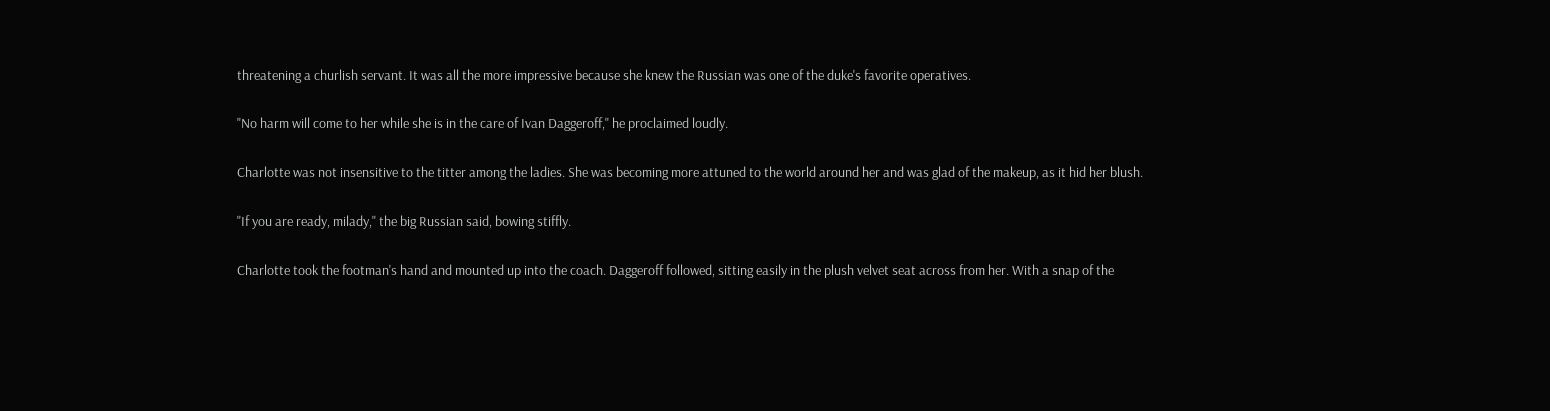threatening a churlish servant. It was all the more impressive because she knew the Russian was one of the duke's favorite operatives.

"No harm will come to her while she is in the care of Ivan Daggeroff," he proclaimed loudly.

Charlotte was not insensitive to the titter among the ladies. She was becoming more attuned to the world around her and was glad of the makeup, as it hid her blush.

"If you are ready, milady," the big Russian said, bowing stiffly.

Charlotte took the footman's hand and mounted up into the coach. Daggeroff followed, sitting easily in the plush velvet seat across from her. With a snap of the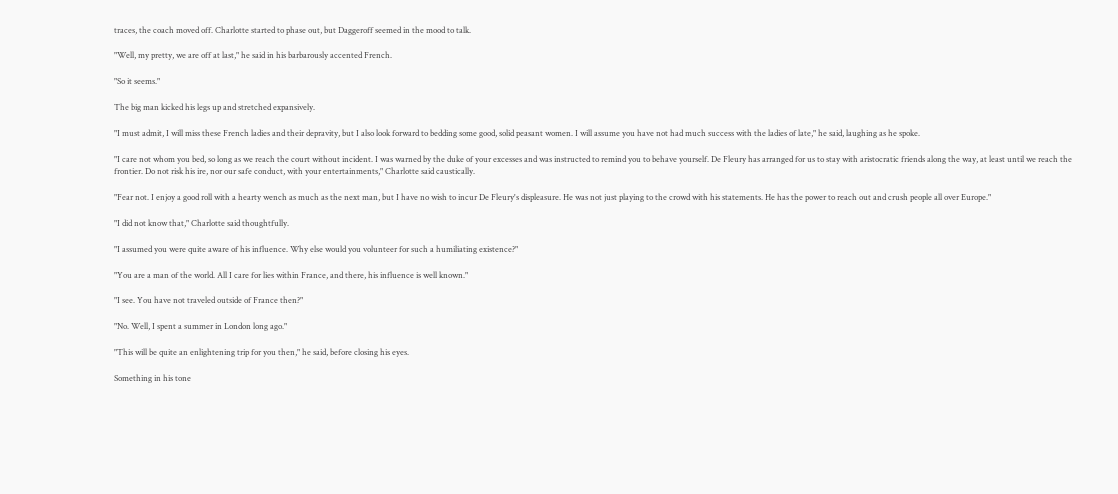traces, the coach moved off. Charlotte started to phase out, but Daggeroff seemed in the mood to talk.

"Well, my pretty, we are off at last," he said in his barbarously accented French.

"So it seems."

The big man kicked his legs up and stretched expansively.

"I must admit, I will miss these French ladies and their depravity, but I also look forward to bedding some good, solid peasant women. I will assume you have not had much success with the ladies of late," he said, laughing as he spoke.

"I care not whom you bed, so long as we reach the court without incident. I was warned by the duke of your excesses and was instructed to remind you to behave yourself. De Fleury has arranged for us to stay with aristocratic friends along the way, at least until we reach the frontier. Do not risk his ire, nor our safe conduct, with your entertainments," Charlotte said caustically.

"Fear not. I enjoy a good roll with a hearty wench as much as the next man, but I have no wish to incur De Fleury's displeasure. He was not just playing to the crowd with his statements. He has the power to reach out and crush people all over Europe."

"I did not know that," Charlotte said thoughtfully.

"I assumed you were quite aware of his influence. Why else would you volunteer for such a humiliating existence?"

"You are a man of the world. All I care for lies within France, and there, his influence is well known."

"I see. You have not traveled outside of France then?"

"No. Well, I spent a summer in London long ago."

"This will be quite an enlightening trip for you then," he said, before closing his eyes.

Something in his tone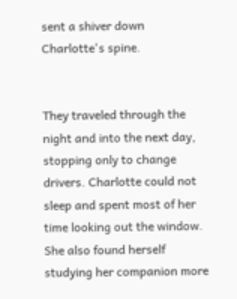sent a shiver down Charlotte's spine.


They traveled through the night and into the next day, stopping only to change drivers. Charlotte could not sleep and spent most of her time looking out the window. She also found herself studying her companion more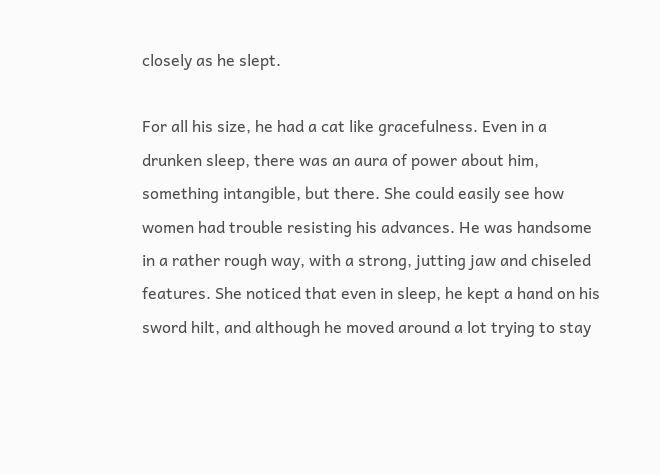closely as he slept.

For all his size, he had a cat like gracefulness. Even in a drunken sleep, there was an aura of power about him, something intangible, but there. She could easily see how women had trouble resisting his advances. He was handsome in a rather rough way, with a strong, jutting jaw and chiseled features. She noticed that even in sleep, he kept a hand on his sword hilt, and although he moved around a lot trying to stay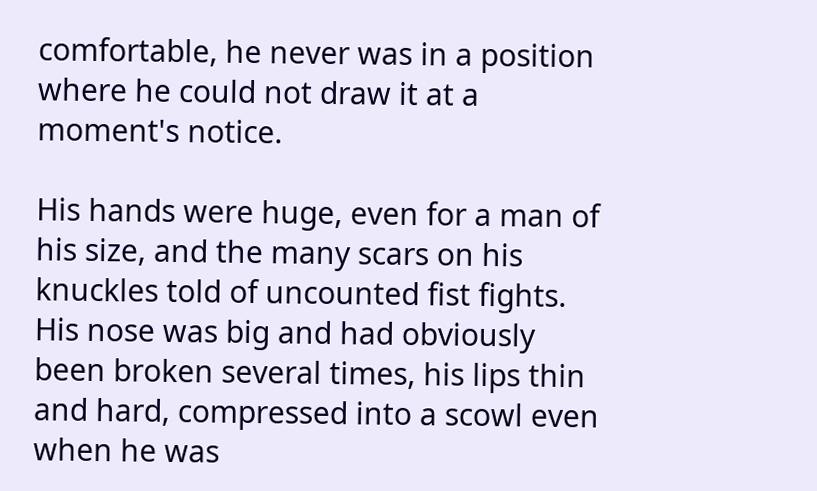comfortable, he never was in a position where he could not draw it at a moment's notice.

His hands were huge, even for a man of his size, and the many scars on his knuckles told of uncounted fist fights. His nose was big and had obviously been broken several times, his lips thin and hard, compressed into a scowl even when he was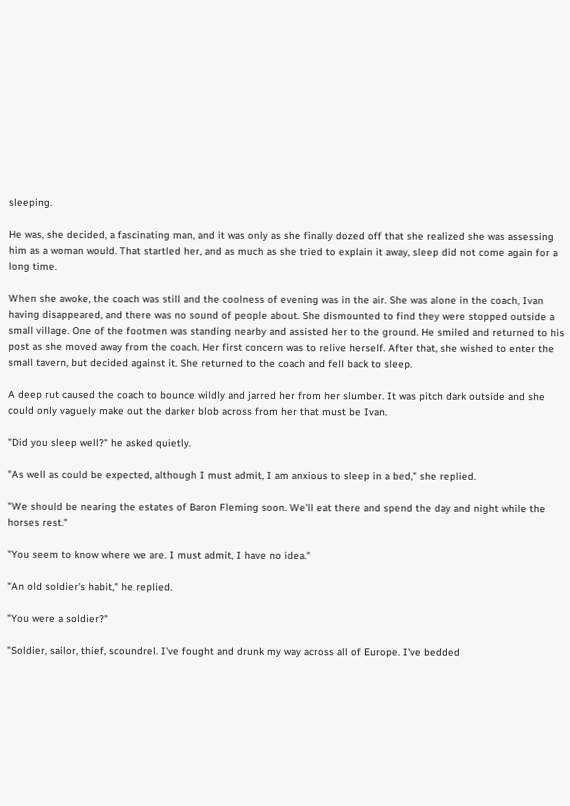sleeping.

He was, she decided, a fascinating man, and it was only as she finally dozed off that she realized she was assessing him as a woman would. That startled her, and as much as she tried to explain it away, sleep did not come again for a long time.

When she awoke, the coach was still and the coolness of evening was in the air. She was alone in the coach, Ivan having disappeared, and there was no sound of people about. She dismounted to find they were stopped outside a small village. One of the footmen was standing nearby and assisted her to the ground. He smiled and returned to his post as she moved away from the coach. Her first concern was to relive herself. After that, she wished to enter the small tavern, but decided against it. She returned to the coach and fell back to sleep.

A deep rut caused the coach to bounce wildly and jarred her from her slumber. It was pitch dark outside and she could only vaguely make out the darker blob across from her that must be Ivan.

"Did you sleep well?" he asked quietly.

"As well as could be expected, although I must admit, I am anxious to sleep in a bed," she replied.

"We should be nearing the estates of Baron Fleming soon. We'll eat there and spend the day and night while the horses rest."

"You seem to know where we are. I must admit, I have no idea."

"An old soldier's habit," he replied.

"You were a soldier?"

"Soldier, sailor, thief, scoundrel. I've fought and drunk my way across all of Europe. I've bedded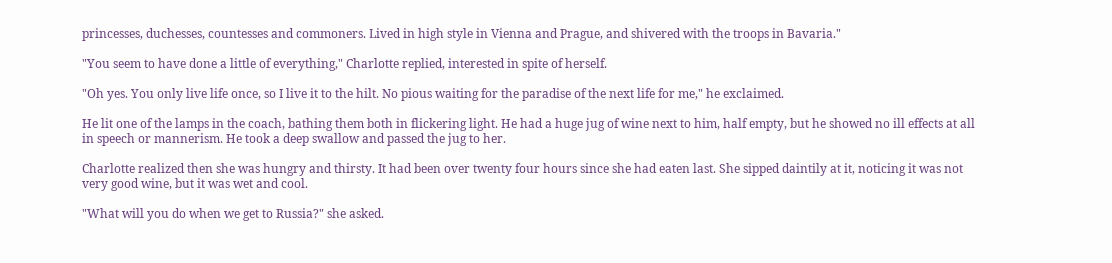princesses, duchesses, countesses and commoners. Lived in high style in Vienna and Prague, and shivered with the troops in Bavaria."

"You seem to have done a little of everything," Charlotte replied, interested in spite of herself.

"Oh yes. You only live life once, so I live it to the hilt. No pious waiting for the paradise of the next life for me," he exclaimed.

He lit one of the lamps in the coach, bathing them both in flickering light. He had a huge jug of wine next to him, half empty, but he showed no ill effects at all in speech or mannerism. He took a deep swallow and passed the jug to her.

Charlotte realized then she was hungry and thirsty. It had been over twenty four hours since she had eaten last. She sipped daintily at it, noticing it was not very good wine, but it was wet and cool.

"What will you do when we get to Russia?" she asked.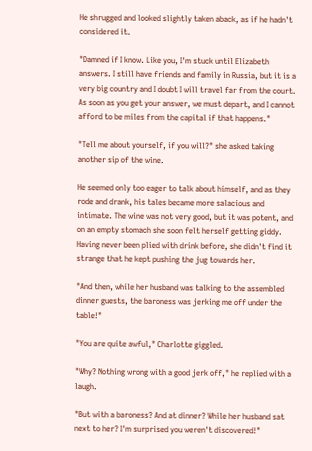He shrugged and looked slightly taken aback, as if he hadn't considered it.

"Damned if I know. Like you, I'm stuck until Elizabeth answers. I still have friends and family in Russia, but it is a very big country and I doubt I will travel far from the court. As soon as you get your answer, we must depart, and I cannot afford to be miles from the capital if that happens."

"Tell me about yourself, if you will?" she asked taking another sip of the wine.

He seemed only too eager to talk about himself, and as they rode and drank, his tales became more salacious and intimate. The wine was not very good, but it was potent, and on an empty stomach she soon felt herself getting giddy. Having never been plied with drink before, she didn't find it strange that he kept pushing the jug towards her.

"And then, while her husband was talking to the assembled dinner guests, the baroness was jerking me off under the table!"

"You are quite awful," Charlotte giggled.

"Why? Nothing wrong with a good jerk off," he replied with a laugh.

"But with a baroness? And at dinner? While her husband sat next to her? I'm surprised you weren't discovered!"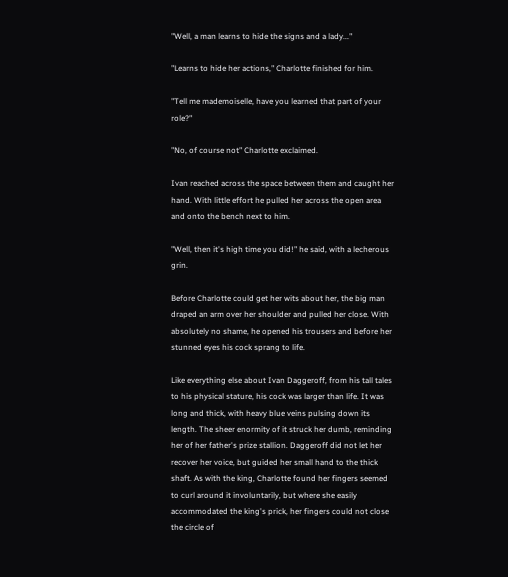"Well, a man learns to hide the signs and a lady..."

"Learns to hide her actions," Charlotte finished for him.

"Tell me mademoiselle, have you learned that part of your role?"

"No, of course not" Charlotte exclaimed.

Ivan reached across the space between them and caught her hand. With little effort he pulled her across the open area and onto the bench next to him.

"Well, then it's high time you did!" he said, with a lecherous grin.

Before Charlotte could get her wits about her, the big man draped an arm over her shoulder and pulled her close. With absolutely no shame, he opened his trousers and before her stunned eyes his cock sprang to life.

Like everything else about Ivan Daggeroff, from his tall tales to his physical stature, his cock was larger than life. It was long and thick, with heavy blue veins pulsing down its length. The sheer enormity of it struck her dumb, reminding her of her father's prize stallion. Daggeroff did not let her recover her voice, but guided her small hand to the thick shaft. As with the king, Charlotte found her fingers seemed to curl around it involuntarily, but where she easily accommodated the king's prick, her fingers could not close the circle of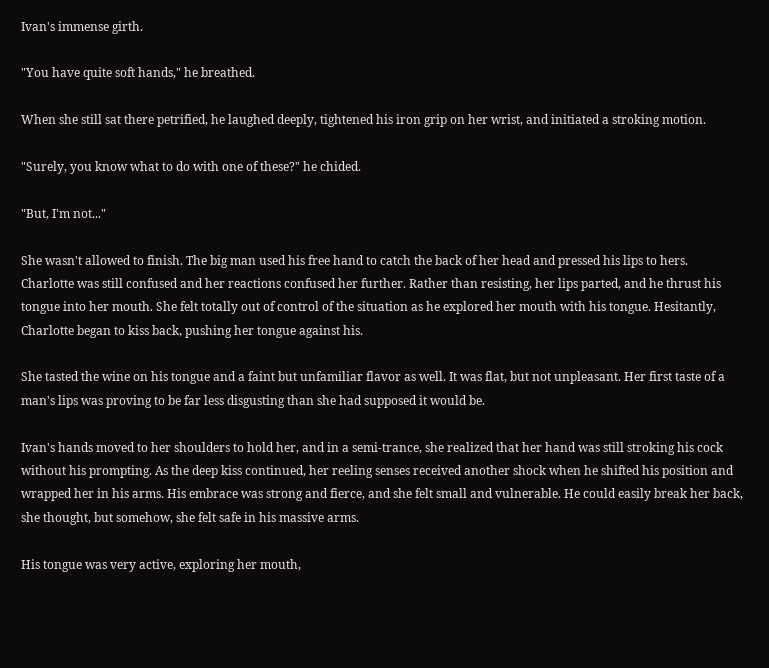Ivan's immense girth.

"You have quite soft hands," he breathed.

When she still sat there petrified, he laughed deeply, tightened his iron grip on her wrist, and initiated a stroking motion.

"Surely, you know what to do with one of these?" he chided.

"But, I'm not..."

She wasn't allowed to finish. The big man used his free hand to catch the back of her head and pressed his lips to hers. Charlotte was still confused and her reactions confused her further. Rather than resisting, her lips parted, and he thrust his tongue into her mouth. She felt totally out of control of the situation as he explored her mouth with his tongue. Hesitantly, Charlotte began to kiss back, pushing her tongue against his.

She tasted the wine on his tongue and a faint but unfamiliar flavor as well. It was flat, but not unpleasant. Her first taste of a man's lips was proving to be far less disgusting than she had supposed it would be.

Ivan's hands moved to her shoulders to hold her, and in a semi-trance, she realized that her hand was still stroking his cock without his prompting. As the deep kiss continued, her reeling senses received another shock when he shifted his position and wrapped her in his arms. His embrace was strong and fierce, and she felt small and vulnerable. He could easily break her back, she thought, but somehow, she felt safe in his massive arms.

His tongue was very active, exploring her mouth,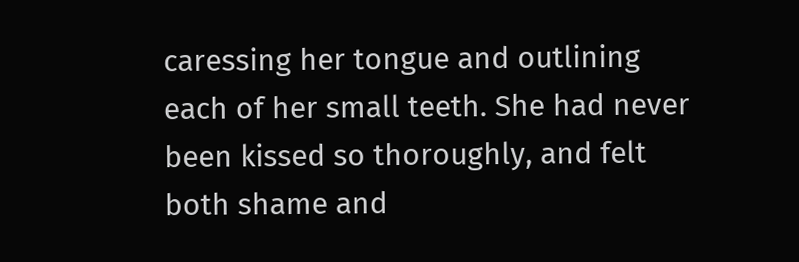caressing her tongue and outlining each of her small teeth. She had never been kissed so thoroughly, and felt both shame and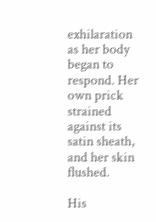exhilaration as her body began to respond. Her own prick strained against its satin sheath, and her skin flushed.

His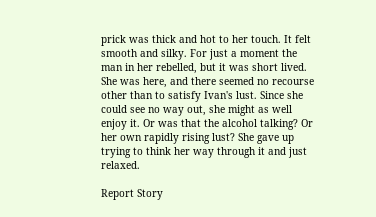prick was thick and hot to her touch. It felt smooth and silky. For just a moment the man in her rebelled, but it was short lived. She was here, and there seemed no recourse other than to satisfy Ivan's lust. Since she could see no way out, she might as well enjoy it. Or was that the alcohol talking? Or her own rapidly rising lust? She gave up trying to think her way through it and just relaxed.

Report Story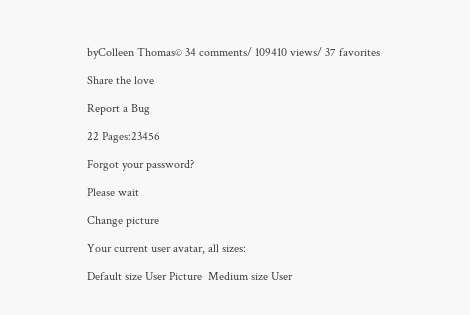byColleen Thomas© 34 comments/ 109410 views/ 37 favorites

Share the love

Report a Bug

22 Pages:23456

Forgot your password?

Please wait

Change picture

Your current user avatar, all sizes:

Default size User Picture  Medium size User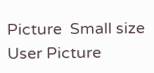Picture  Small size User Picture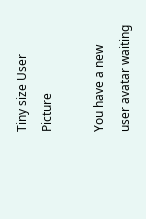Tiny size User Picture

You have a new user avatar waiting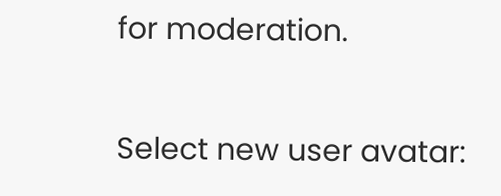for moderation.

Select new user avatar: